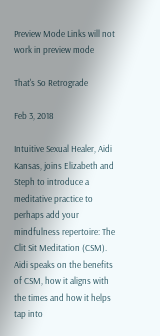Preview Mode Links will not work in preview mode

That's So Retrograde

Feb 3, 2018

Intuitive Sexual Healer, Aidi Kansas, joins Elizabeth and Steph to introduce a meditative practice to perhaps add your mindfulness repertoire: The Clit Sit Meditation (CSM). Aidi speaks on the benefits of CSM, how it aligns with the times and how it helps tap into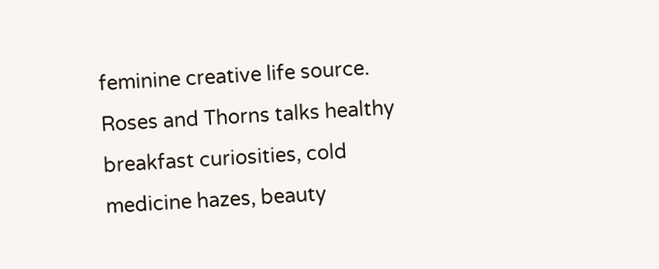feminine creative life source. Roses and Thorns talks healthy breakfast curiosities, cold medicine hazes, beauty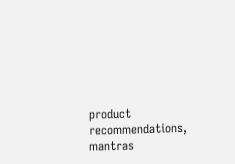product recommendations, mantras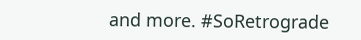and more. #SoRetrograde